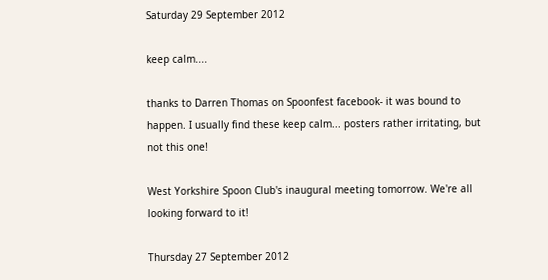Saturday 29 September 2012

keep calm....

thanks to Darren Thomas on Spoonfest facebook- it was bound to happen. I usually find these keep calm... posters rather irritating, but not this one!

West Yorkshire Spoon Club's inaugural meeting tomorrow. We're all looking forward to it!

Thursday 27 September 2012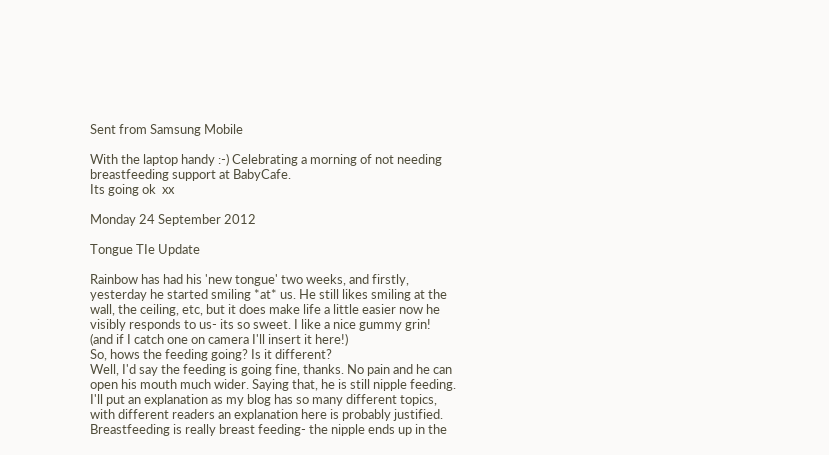Sent from Samsung Mobile

With the laptop handy :-) Celebrating a morning of not needing breastfeeding support at BabyCafe.
Its going ok  xx

Monday 24 September 2012

Tongue TIe Update

Rainbow has had his 'new tongue' two weeks, and firstly, yesterday he started smiling *at* us. He still likes smiling at the wall, the ceiling, etc, but it does make life a little easier now he visibly responds to us- its so sweet. I like a nice gummy grin!
(and if I catch one on camera I'll insert it here!)
So, hows the feeding going? Is it different?
Well, I'd say the feeding is going fine, thanks. No pain and he can open his mouth much wider. Saying that, he is still nipple feeding. I'll put an explanation as my blog has so many different topics, with different readers an explanation here is probably justified. Breastfeeding is really breast feeding- the nipple ends up in the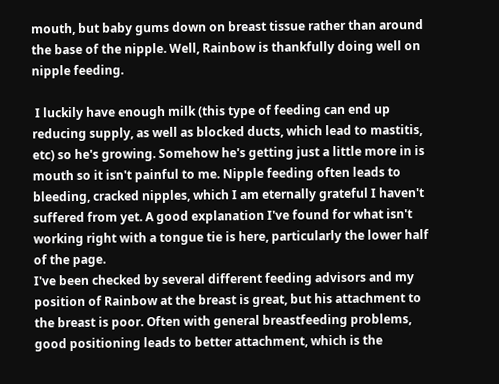mouth, but baby gums down on breast tissue rather than around the base of the nipple. Well, Rainbow is thankfully doing well on nipple feeding.

 I luckily have enough milk (this type of feeding can end up reducing supply, as well as blocked ducts, which lead to mastitis, etc) so he's growing. Somehow he's getting just a little more in is mouth so it isn't painful to me. Nipple feeding often leads to bleeding, cracked nipples, which I am eternally grateful I haven't suffered from yet. A good explanation I've found for what isn't working right with a tongue tie is here, particularly the lower half of the page.
I've been checked by several different feeding advisors and my position of Rainbow at the breast is great, but his attachment to the breast is poor. Often with general breastfeeding problems, good positioning leads to better attachment, which is the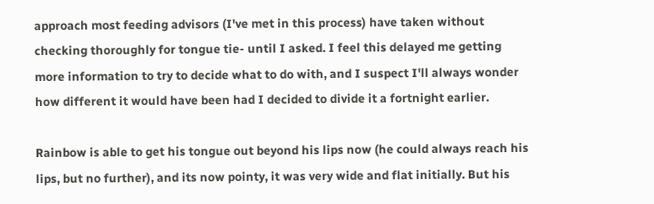approach most feeding advisors (I've met in this process) have taken without checking thoroughly for tongue tie- until I asked. I feel this delayed me getting more information to try to decide what to do with, and I suspect I'll always wonder how different it would have been had I decided to divide it a fortnight earlier.

Rainbow is able to get his tongue out beyond his lips now (he could always reach his lips, but no further), and its now pointy, it was very wide and flat initially. But his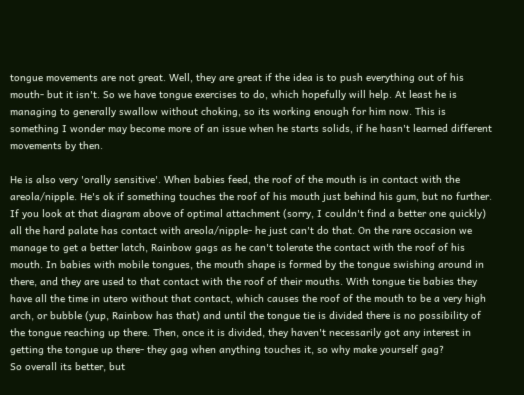tongue movements are not great. Well, they are great if the idea is to push everything out of his mouth- but it isn't. So we have tongue exercises to do, which hopefully will help. At least he is managing to generally swallow without choking, so its working enough for him now. This is something I wonder may become more of an issue when he starts solids, if he hasn't learned different movements by then.

He is also very 'orally sensitive'. When babies feed, the roof of the mouth is in contact with the areola/nipple. He's ok if something touches the roof of his mouth just behind his gum, but no further. If you look at that diagram above of optimal attachment (sorry, I couldn't find a better one quickly) all the hard palate has contact with areola/nipple- he just can't do that. On the rare occasion we manage to get a better latch, Rainbow gags as he can't tolerate the contact with the roof of his mouth. In babies with mobile tongues, the mouth shape is formed by the tongue swishing around in there, and they are used to that contact with the roof of their mouths. With tongue tie babies they have all the time in utero without that contact, which causes the roof of the mouth to be a very high arch, or bubble (yup, Rainbow has that) and until the tongue tie is divided there is no possibility of the tongue reaching up there. Then, once it is divided, they haven't necessarily got any interest in getting the tongue up there- they gag when anything touches it, so why make yourself gag?
So overall its better, but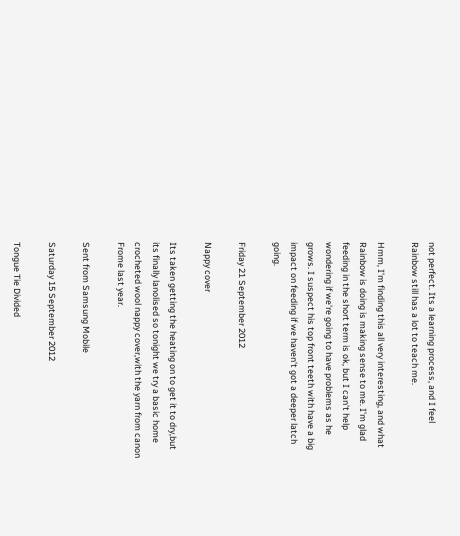not perfect. Its a learning process, and I feel Rainbow still has a lot to teach me.

Hmm, I'm finding this all very interesting, and what Rainbow is doing is making sense to me. I'm glad feeding in the short term is ok, but I can't help wondering if we're going to have problems as he grows. I suspect his top front teeth with have a big impact on feeding if we haven't got a deeper latch going.

Friday 21 September 2012

Nappy cover

Its taken getting the heating on to get it to dry,but its finally lanolised so tonight we try a basic home crocheted wool nappy cover,with the yarn from canon Frome last year.

Sent from Samsung Mobile

Saturday 15 September 2012

Tongue Tie Divided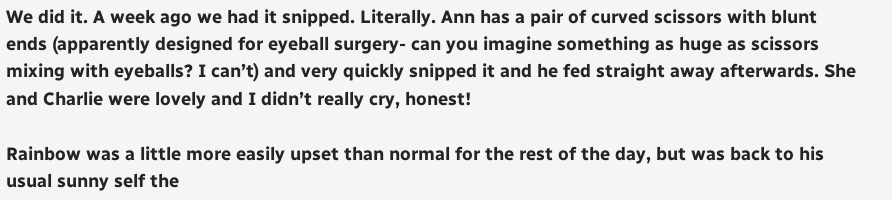We did it. A week ago we had it snipped. Literally. Ann has a pair of curved scissors with blunt ends (apparently designed for eyeball surgery- can you imagine something as huge as scissors mixing with eyeballs? I can’t) and very quickly snipped it and he fed straight away afterwards. She and Charlie were lovely and I didn’t really cry, honest!

Rainbow was a little more easily upset than normal for the rest of the day, but was back to his usual sunny self the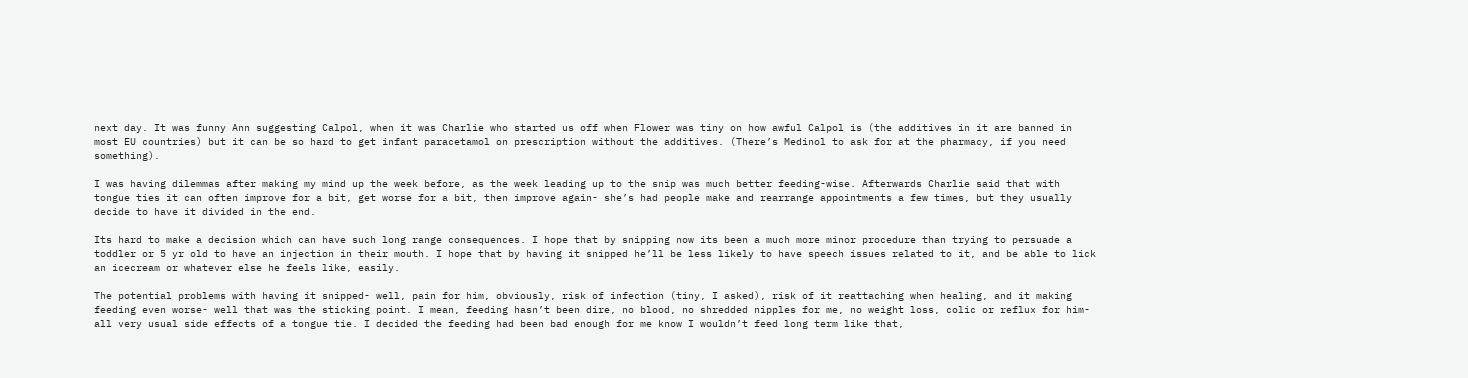next day. It was funny Ann suggesting Calpol, when it was Charlie who started us off when Flower was tiny on how awful Calpol is (the additives in it are banned in most EU countries) but it can be so hard to get infant paracetamol on prescription without the additives. (There’s Medinol to ask for at the pharmacy, if you need something).

I was having dilemmas after making my mind up the week before, as the week leading up to the snip was much better feeding-wise. Afterwards Charlie said that with tongue ties it can often improve for a bit, get worse for a bit, then improve again- she’s had people make and rearrange appointments a few times, but they usually decide to have it divided in the end.

Its hard to make a decision which can have such long range consequences. I hope that by snipping now its been a much more minor procedure than trying to persuade a toddler or 5 yr old to have an injection in their mouth. I hope that by having it snipped he’ll be less likely to have speech issues related to it, and be able to lick an icecream or whatever else he feels like, easily.

The potential problems with having it snipped- well, pain for him, obviously, risk of infection (tiny, I asked), risk of it reattaching when healing, and it making feeding even worse- well that was the sticking point. I mean, feeding hasn’t been dire, no blood, no shredded nipples for me, no weight loss, colic or reflux for him- all very usual side effects of a tongue tie. I decided the feeding had been bad enough for me know I wouldn’t feed long term like that,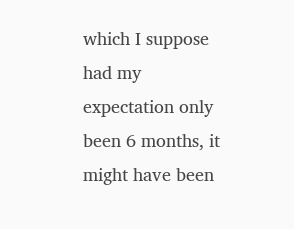which I suppose had my expectation only been 6 months, it might have been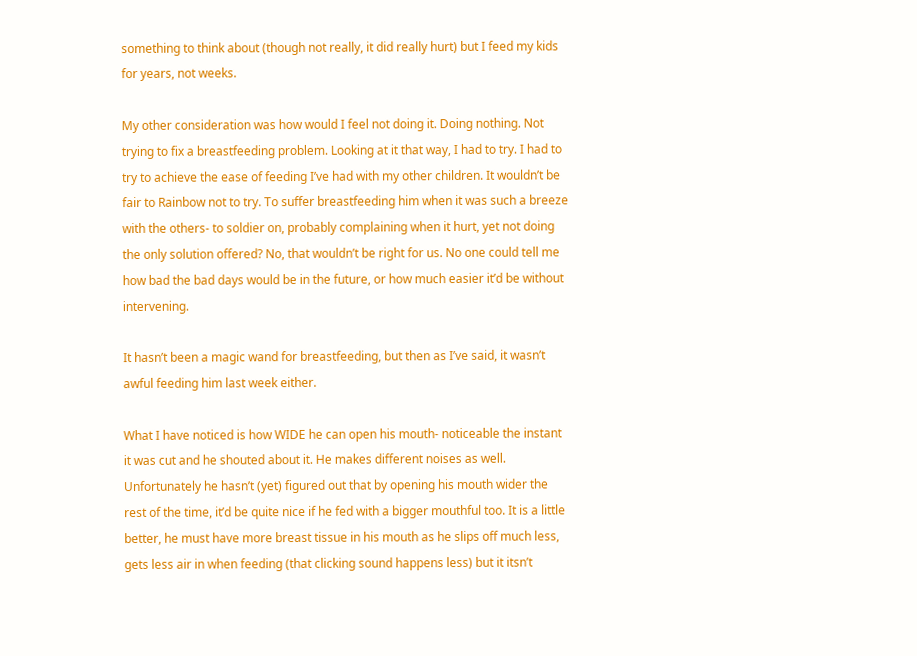something to think about (though not really, it did really hurt) but I feed my kids for years, not weeks.

My other consideration was how would I feel not doing it. Doing nothing. Not trying to fix a breastfeeding problem. Looking at it that way, I had to try. I had to try to achieve the ease of feeding I’ve had with my other children. It wouldn’t be fair to Rainbow not to try. To suffer breastfeeding him when it was such a breeze with the others- to soldier on, probably complaining when it hurt, yet not doing the only solution offered? No, that wouldn’t be right for us. No one could tell me how bad the bad days would be in the future, or how much easier it’d be without intervening.

It hasn’t been a magic wand for breastfeeding, but then as I’ve said, it wasn’t awful feeding him last week either.

What I have noticed is how WIDE he can open his mouth- noticeable the instant it was cut and he shouted about it. He makes different noises as well. Unfortunately he hasn’t (yet) figured out that by opening his mouth wider the rest of the time, it’d be quite nice if he fed with a bigger mouthful too. It is a little better, he must have more breast tissue in his mouth as he slips off much less, gets less air in when feeding (that clicking sound happens less) but it itsn’t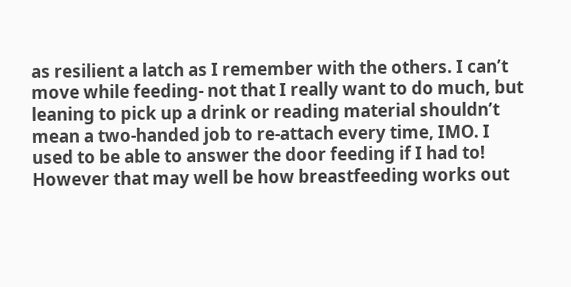as resilient a latch as I remember with the others. I can’t move while feeding- not that I really want to do much, but leaning to pick up a drink or reading material shouldn’t mean a two-handed job to re-attach every time, IMO. I used to be able to answer the door feeding if I had to! However that may well be how breastfeeding works out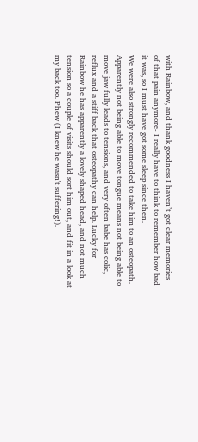with Rainbow, and thank goodness I haven’t got clear memories of that pain anymore- I really have to think to remember how bad it was, so I must have got some sleep since then.
We were also strongly recommended to take him to an osteopath. Apparently not being able to move tongue means not being able to move jaw fully leads to tensions, and very often babe has colic, reflux and a stiff back that osteopathy can help. Lucky for Rainbow he has apparently a lovely shaped head, and not much tension so a couple of visits should sort him out, and fit in a look at my back too. Phew (I knew he wasn't suffering!).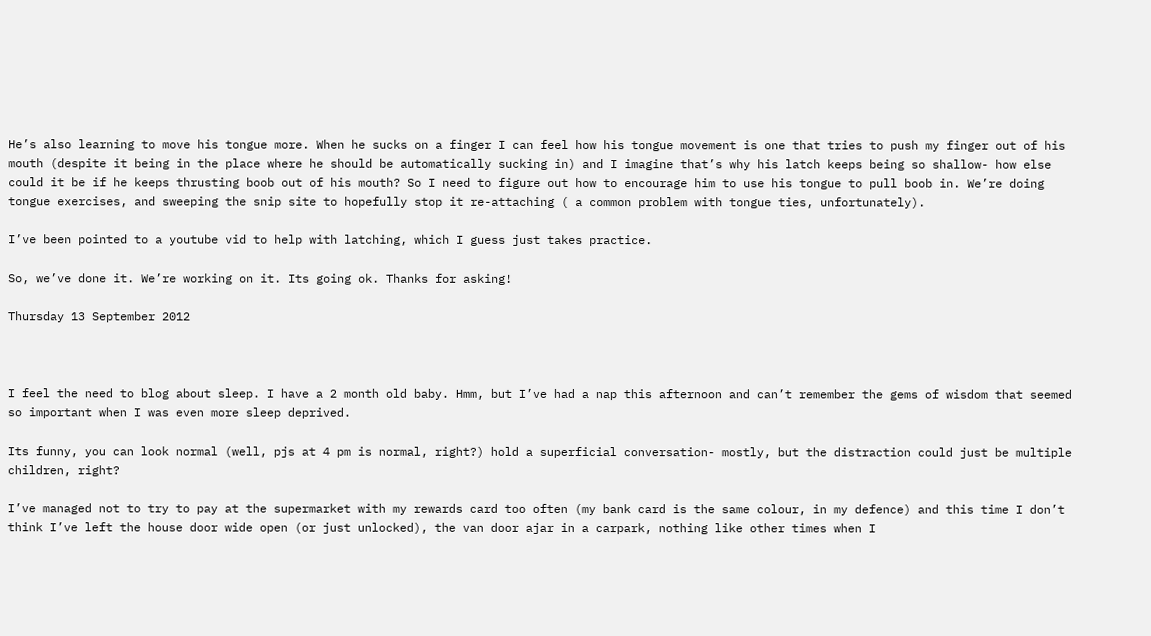He’s also learning to move his tongue more. When he sucks on a finger I can feel how his tongue movement is one that tries to push my finger out of his mouth (despite it being in the place where he should be automatically sucking in) and I imagine that’s why his latch keeps being so shallow- how else could it be if he keeps thrusting boob out of his mouth? So I need to figure out how to encourage him to use his tongue to pull boob in. We’re doing tongue exercises, and sweeping the snip site to hopefully stop it re-attaching ( a common problem with tongue ties, unfortunately).

I’ve been pointed to a youtube vid to help with latching, which I guess just takes practice.

So, we’ve done it. We’re working on it. Its going ok. Thanks for asking!

Thursday 13 September 2012



I feel the need to blog about sleep. I have a 2 month old baby. Hmm, but I’ve had a nap this afternoon and can’t remember the gems of wisdom that seemed so important when I was even more sleep deprived.

Its funny, you can look normal (well, pjs at 4 pm is normal, right?) hold a superficial conversation- mostly, but the distraction could just be multiple children, right?

I’ve managed not to try to pay at the supermarket with my rewards card too often (my bank card is the same colour, in my defence) and this time I don’t think I’ve left the house door wide open (or just unlocked), the van door ajar in a carpark, nothing like other times when I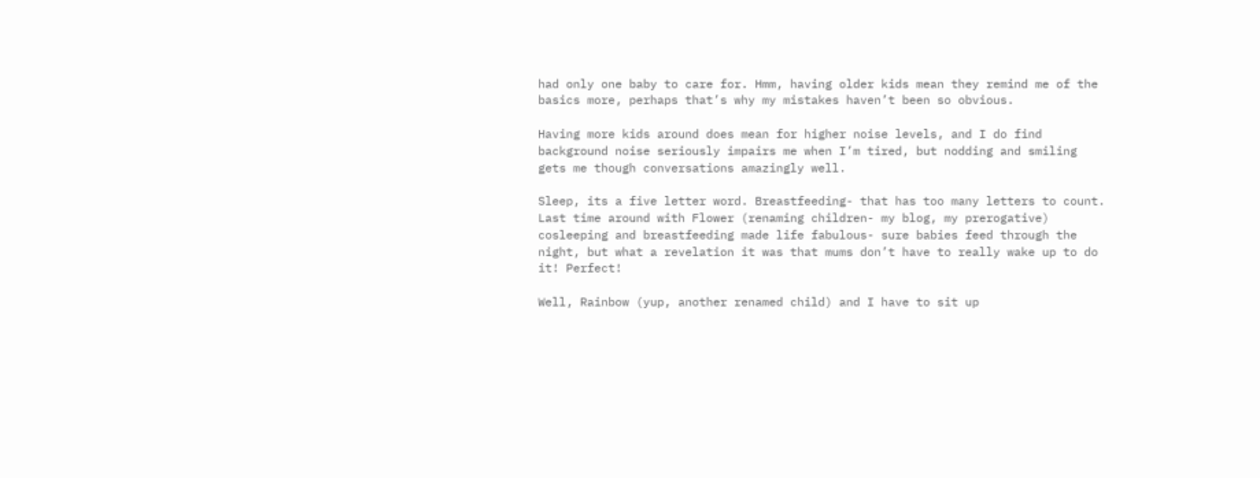had only one baby to care for. Hmm, having older kids mean they remind me of the basics more, perhaps that’s why my mistakes haven’t been so obvious.

Having more kids around does mean for higher noise levels, and I do find background noise seriously impairs me when I’m tired, but nodding and smiling gets me though conversations amazingly well.

Sleep, its a five letter word. Breastfeeding- that has too many letters to count. Last time around with Flower (renaming children- my blog, my prerogative) cosleeping and breastfeeding made life fabulous- sure babies feed through the night, but what a revelation it was that mums don’t have to really wake up to do it! Perfect!

Well, Rainbow (yup, another renamed child) and I have to sit up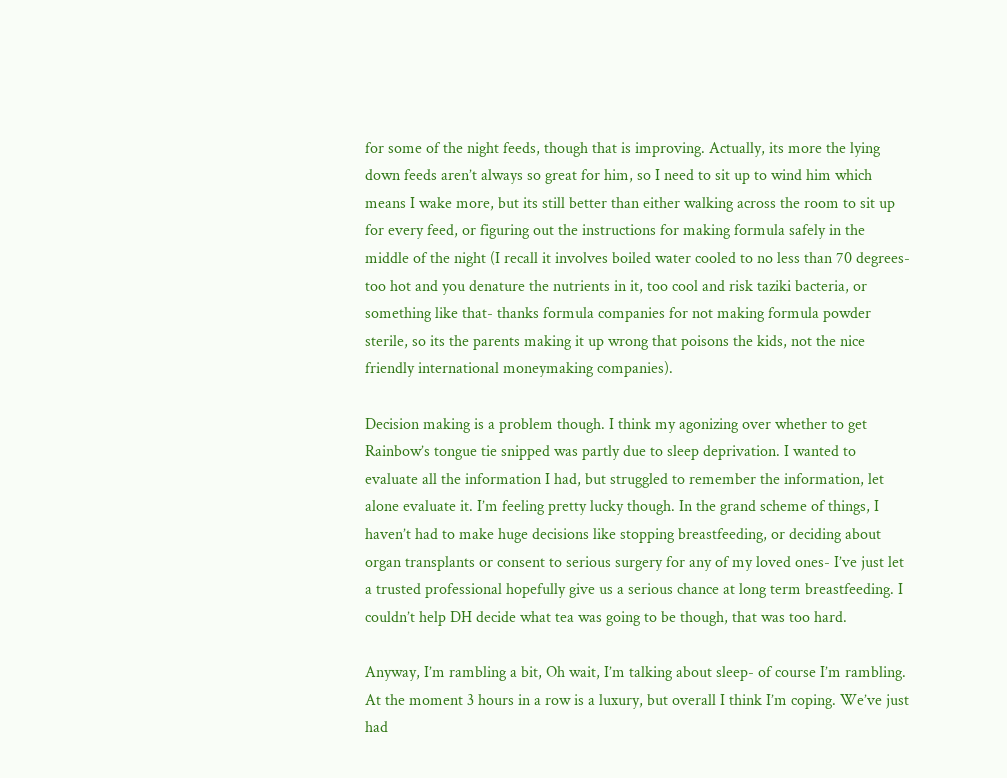for some of the night feeds, though that is improving. Actually, its more the lying down feeds aren’t always so great for him, so I need to sit up to wind him which means I wake more, but its still better than either walking across the room to sit up for every feed, or figuring out the instructions for making formula safely in the middle of the night (I recall it involves boiled water cooled to no less than 70 degrees- too hot and you denature the nutrients in it, too cool and risk taziki bacteria, or something like that- thanks formula companies for not making formula powder sterile, so its the parents making it up wrong that poisons the kids, not the nice friendly international moneymaking companies).

Decision making is a problem though. I think my agonizing over whether to get Rainbow’s tongue tie snipped was partly due to sleep deprivation. I wanted to evaluate all the information I had, but struggled to remember the information, let alone evaluate it. I’m feeling pretty lucky though. In the grand scheme of things, I haven’t had to make huge decisions like stopping breastfeeding, or deciding about organ transplants or consent to serious surgery for any of my loved ones- I’ve just let a trusted professional hopefully give us a serious chance at long term breastfeeding. I couldn’t help DH decide what tea was going to be though, that was too hard.

Anyway, I’m rambling a bit, Oh wait, I’m talking about sleep- of course I’m rambling. At the moment 3 hours in a row is a luxury, but overall I think I’m coping. We’ve just had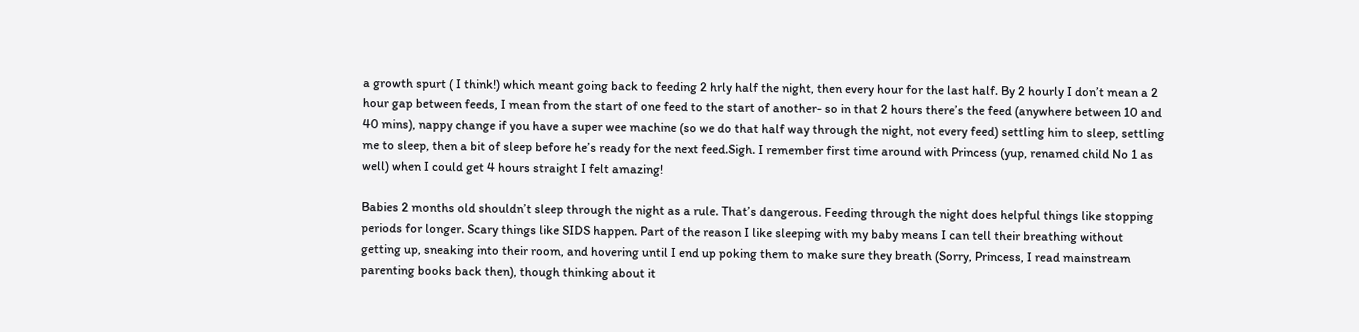a growth spurt ( I think!) which meant going back to feeding 2 hrly half the night, then every hour for the last half. By 2 hourly I don’t mean a 2 hour gap between feeds, I mean from the start of one feed to the start of another- so in that 2 hours there’s the feed (anywhere between 10 and 40 mins), nappy change if you have a super wee machine (so we do that half way through the night, not every feed) settling him to sleep, settling me to sleep, then a bit of sleep before he’s ready for the next feed.Sigh. I remember first time around with Princess (yup, renamed child No 1 as well) when I could get 4 hours straight I felt amazing!

Babies 2 months old shouldn’t sleep through the night as a rule. That’s dangerous. Feeding through the night does helpful things like stopping periods for longer. Scary things like SIDS happen. Part of the reason I like sleeping with my baby means I can tell their breathing without getting up, sneaking into their room, and hovering until I end up poking them to make sure they breath (Sorry, Princess, I read mainstream parenting books back then), though thinking about it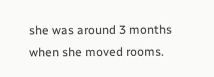she was around 3 months when she moved rooms.